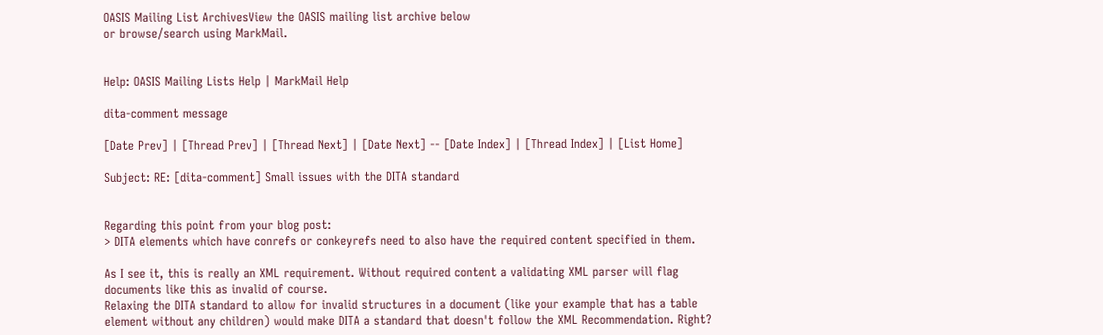OASIS Mailing List ArchivesView the OASIS mailing list archive below
or browse/search using MarkMail.


Help: OASIS Mailing Lists Help | MarkMail Help

dita-comment message

[Date Prev] | [Thread Prev] | [Thread Next] | [Date Next] -- [Date Index] | [Thread Index] | [List Home]

Subject: RE: [dita-comment] Small issues with the DITA standard


Regarding this point from your blog post:
> DITA elements which have conrefs or conkeyrefs need to also have the required content specified in them.

As I see it, this is really an XML requirement. Without required content a validating XML parser will flag documents like this as invalid of course.
Relaxing the DITA standard to allow for invalid structures in a document (like your example that has a table element without any children) would make DITA a standard that doesn't follow the XML Recommendation. Right?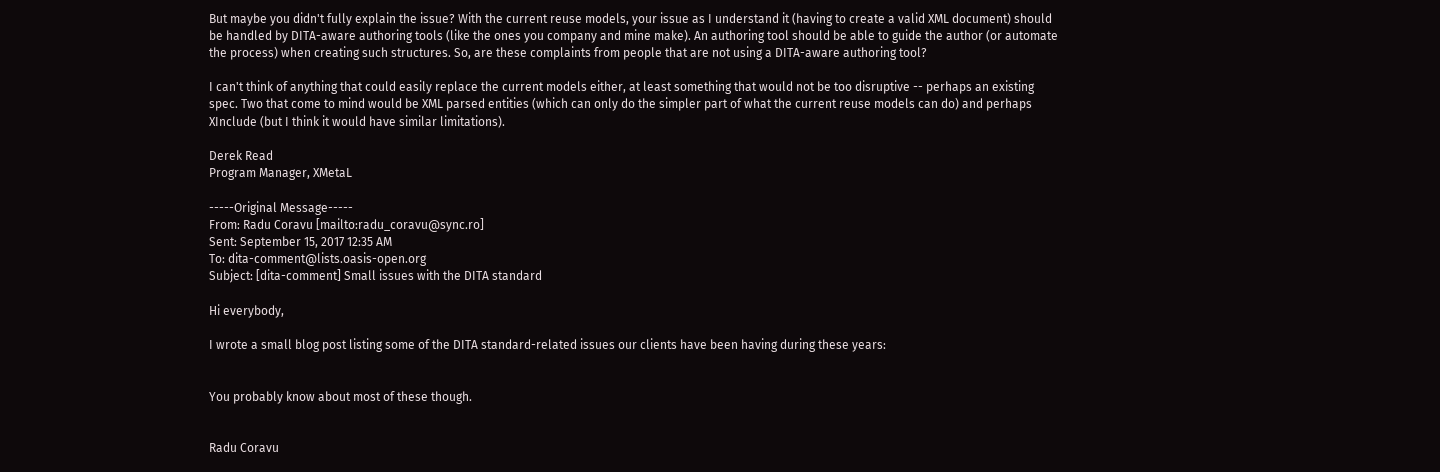But maybe you didn't fully explain the issue? With the current reuse models, your issue as I understand it (having to create a valid XML document) should be handled by DITA-aware authoring tools (like the ones you company and mine make). An authoring tool should be able to guide the author (or automate the process) when creating such structures. So, are these complaints from people that are not using a DITA-aware authoring tool?

I can't think of anything that could easily replace the current models either, at least something that would not be too disruptive -- perhaps an existing spec. Two that come to mind would be XML parsed entities (which can only do the simpler part of what the current reuse models can do) and perhaps XInclude (but I think it would have similar limitations).

Derek Read
Program Manager, XMetaL

-----Original Message-----
From: Radu Coravu [mailto:radu_coravu@sync.ro]
Sent: September 15, 2017 12:35 AM
To: dita-comment@lists.oasis-open.org
Subject: [dita-comment] Small issues with the DITA standard

Hi everybody,

I wrote a small blog post listing some of the DITA standard-related issues our clients have been having during these years:


You probably know about most of these though.


Radu Coravu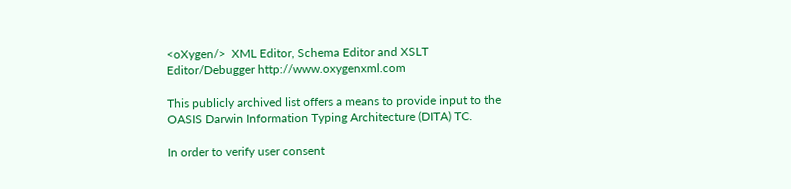<oXygen/>  XML Editor, Schema Editor and XSLT Editor/Debugger http://www.oxygenxml.com

This publicly archived list offers a means to provide input to the OASIS Darwin Information Typing Architecture (DITA) TC.

In order to verify user consent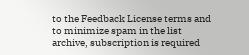to the Feedback License terms and to minimize spam in the list archive, subscription is required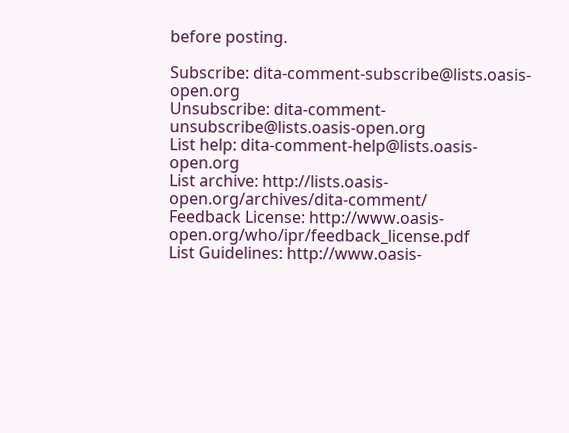before posting.

Subscribe: dita-comment-subscribe@lists.oasis-open.org
Unsubscribe: dita-comment-unsubscribe@lists.oasis-open.org
List help: dita-comment-help@lists.oasis-open.org
List archive: http://lists.oasis-open.org/archives/dita-comment/
Feedback License: http://www.oasis-open.org/who/ipr/feedback_license.pdf
List Guidelines: http://www.oasis-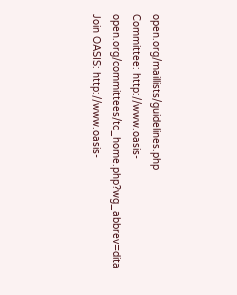open.org/maillists/guidelines.php
Committee: http://www.oasis-open.org/committees/tc_home.php?wg_abbrev=dita
Join OASIS: http://www.oasis-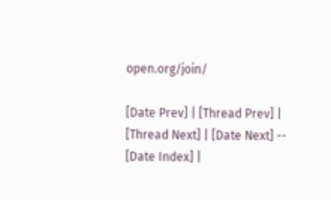open.org/join/

[Date Prev] | [Thread Prev] | [Thread Next] | [Date Next] -- [Date Index] |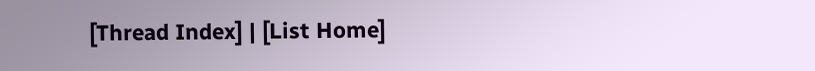[Thread Index] | [List Home]